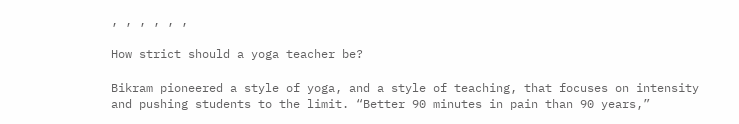, , , , , ,

How strict should a yoga teacher be?

Bikram pioneered a style of yoga, and a style of teaching, that focuses on intensity and pushing students to the limit. “Better 90 minutes in pain than 90 years,”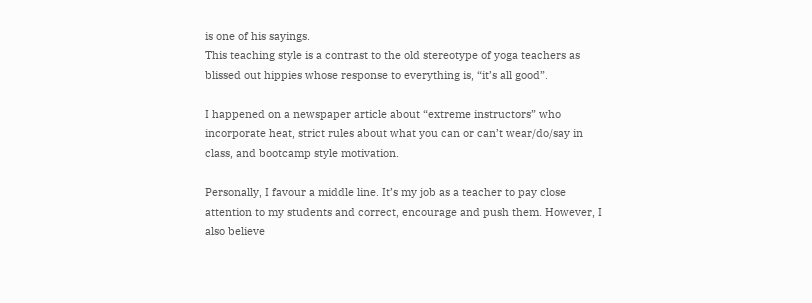is one of his sayings.
This teaching style is a contrast to the old stereotype of yoga teachers as blissed out hippies whose response to everything is, “it’s all good”.

I happened on a newspaper article about “extreme instructors” who incorporate heat, strict rules about what you can or can’t wear/do/say in class, and bootcamp style motivation.

Personally, I favour a middle line. It’s my job as a teacher to pay close attention to my students and correct, encourage and push them. However, I also believe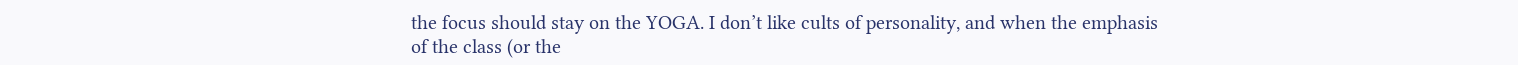the focus should stay on the YOGA. I don’t like cults of personality, and when the emphasis of the class (or the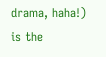drama, haha!) is the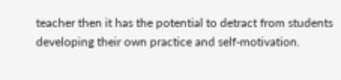teacher then it has the potential to detract from students developing their own practice and self-motivation.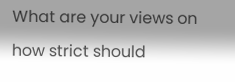What are your views on how strict should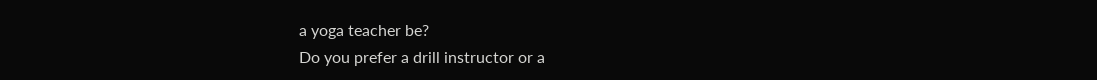a yoga teacher be?
Do you prefer a drill instructor or a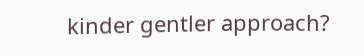kinder gentler approach?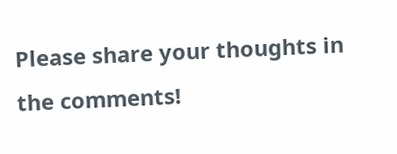Please share your thoughts in the comments!